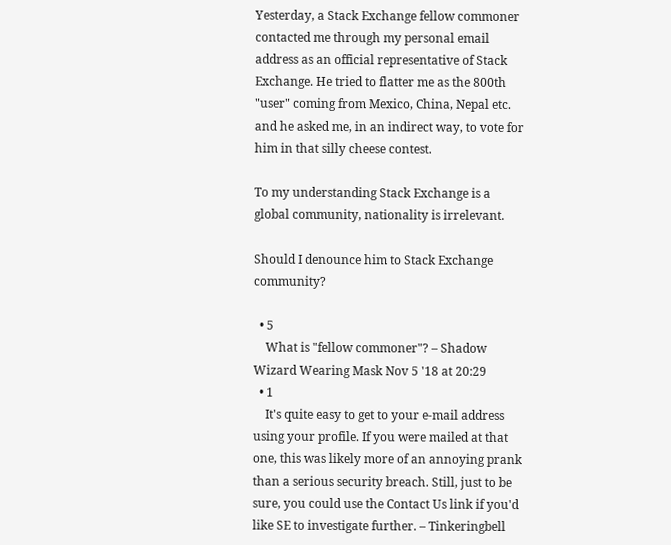Yesterday, a Stack Exchange fellow commoner contacted me through my personal email address as an official representative of Stack Exchange. He tried to flatter me as the 800th "user" coming from Mexico, China, Nepal etc. and he asked me, in an indirect way, to vote for him in that silly cheese contest.

To my understanding Stack Exchange is a global community, nationality is irrelevant.

Should I denounce him to Stack Exchange community?

  • 5
    What is "fellow commoner"? – Shadow Wizard Wearing Mask Nov 5 '18 at 20:29
  • 1
    It's quite easy to get to your e-mail address using your profile. If you were mailed at that one, this was likely more of an annoying prank than a serious security breach. Still, just to be sure, you could use the Contact Us link if you'd like SE to investigate further. – Tinkeringbell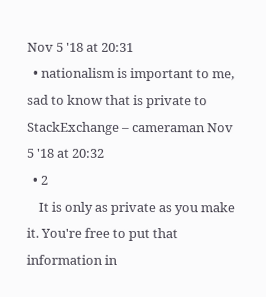Nov 5 '18 at 20:31
  • nationalism is important to me, sad to know that is private to StackExchange – cameraman Nov 5 '18 at 20:32
  • 2
    It is only as private as you make it. You're free to put that information in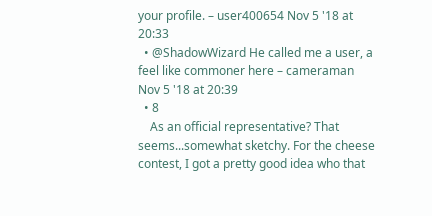your profile. – user400654 Nov 5 '18 at 20:33
  • @ShadowWizard He called me a user, a feel like commoner here – cameraman Nov 5 '18 at 20:39
  • 8
    As an official representative? That seems...somewhat sketchy. For the cheese contest, I got a pretty good idea who that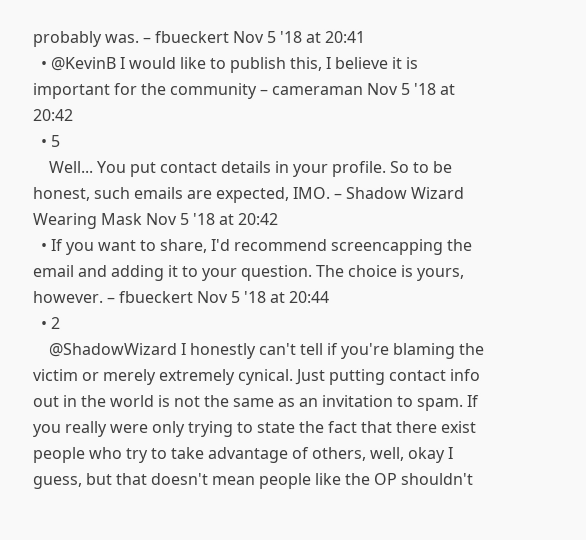probably was. – fbueckert Nov 5 '18 at 20:41
  • @KevinB I would like to publish this, I believe it is important for the community – cameraman Nov 5 '18 at 20:42
  • 5
    Well... You put contact details in your profile. So to be honest, such emails are expected, IMO. – Shadow Wizard Wearing Mask Nov 5 '18 at 20:42
  • If you want to share, I'd recommend screencapping the email and adding it to your question. The choice is yours, however. – fbueckert Nov 5 '18 at 20:44
  • 2
    @ShadowWizard I honestly can't tell if you're blaming the victim or merely extremely cynical. Just putting contact info out in the world is not the same as an invitation to spam. If you really were only trying to state the fact that there exist people who try to take advantage of others, well, okay I guess, but that doesn't mean people like the OP shouldn't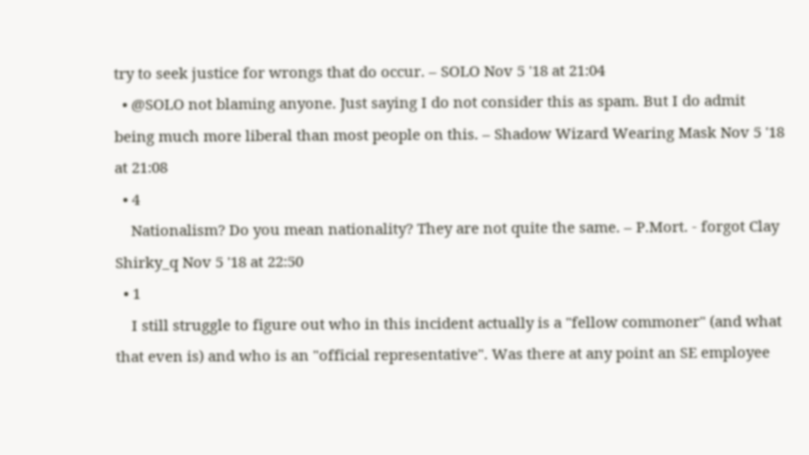try to seek justice for wrongs that do occur. – SOLO Nov 5 '18 at 21:04
  • @SOLO not blaming anyone. Just saying I do not consider this as spam. But I do admit being much more liberal than most people on this. – Shadow Wizard Wearing Mask Nov 5 '18 at 21:08
  • 4
    Nationalism? Do you mean nationality? They are not quite the same. – P.Mort. - forgot Clay Shirky_q Nov 5 '18 at 22:50
  • 1
    I still struggle to figure out who in this incident actually is a "fellow commoner" (and what that even is) and who is an "official representative". Was there at any point an SE employee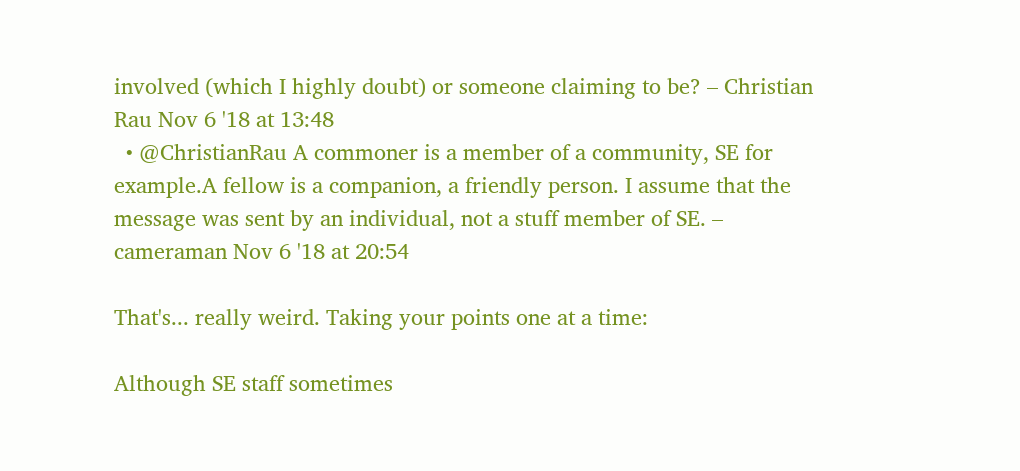involved (which I highly doubt) or someone claiming to be? – Christian Rau Nov 6 '18 at 13:48
  • @ChristianRau A commoner is a member of a community, SE for example.A fellow is a companion, a friendly person. I assume that the message was sent by an individual, not a stuff member of SE. – cameraman Nov 6 '18 at 20:54

That's... really weird. Taking your points one at a time:

Although SE staff sometimes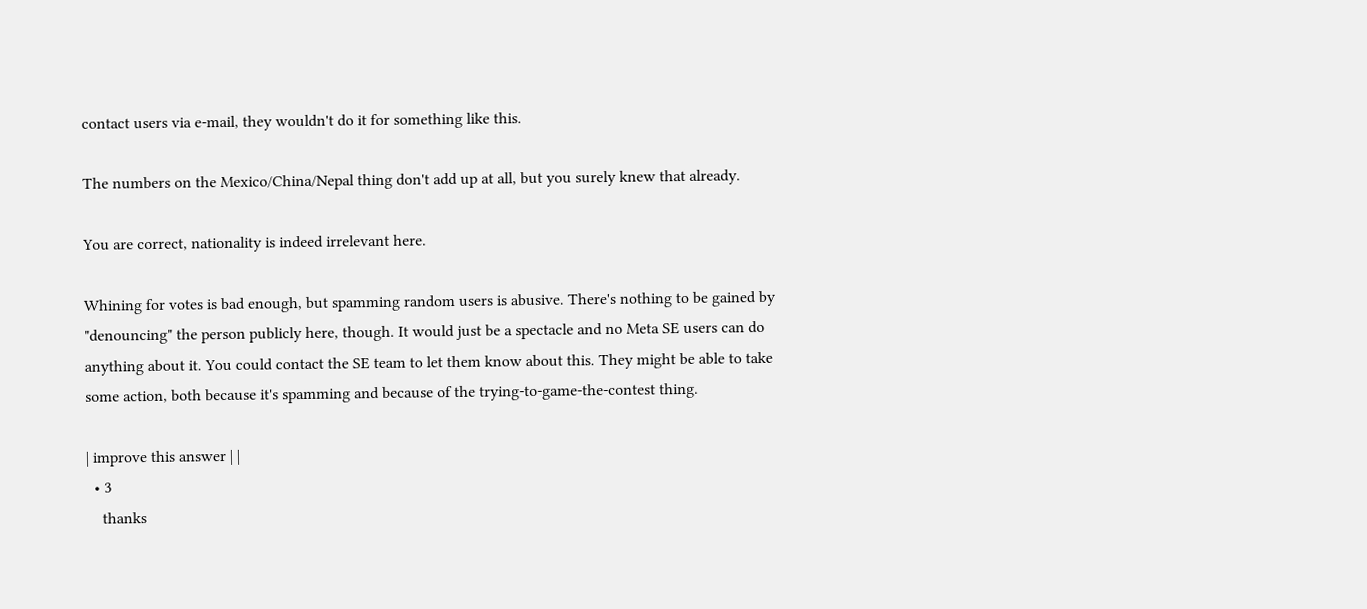contact users via e-mail, they wouldn't do it for something like this.

The numbers on the Mexico/China/Nepal thing don't add up at all, but you surely knew that already.

You are correct, nationality is indeed irrelevant here.

Whining for votes is bad enough, but spamming random users is abusive. There's nothing to be gained by "denouncing" the person publicly here, though. It would just be a spectacle and no Meta SE users can do anything about it. You could contact the SE team to let them know about this. They might be able to take some action, both because it's spamming and because of the trying-to-game-the-contest thing.

| improve this answer | |
  • 3
    thanks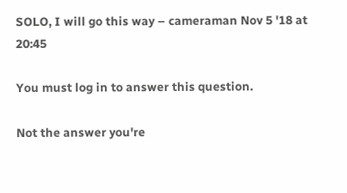SOLO, I will go this way – cameraman Nov 5 '18 at 20:45

You must log in to answer this question.

Not the answer you're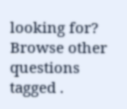looking for? Browse other questions tagged .